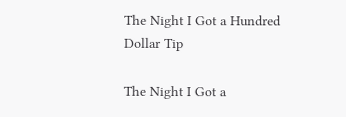The Night I Got a Hundred Dollar Tip

The Night I Got a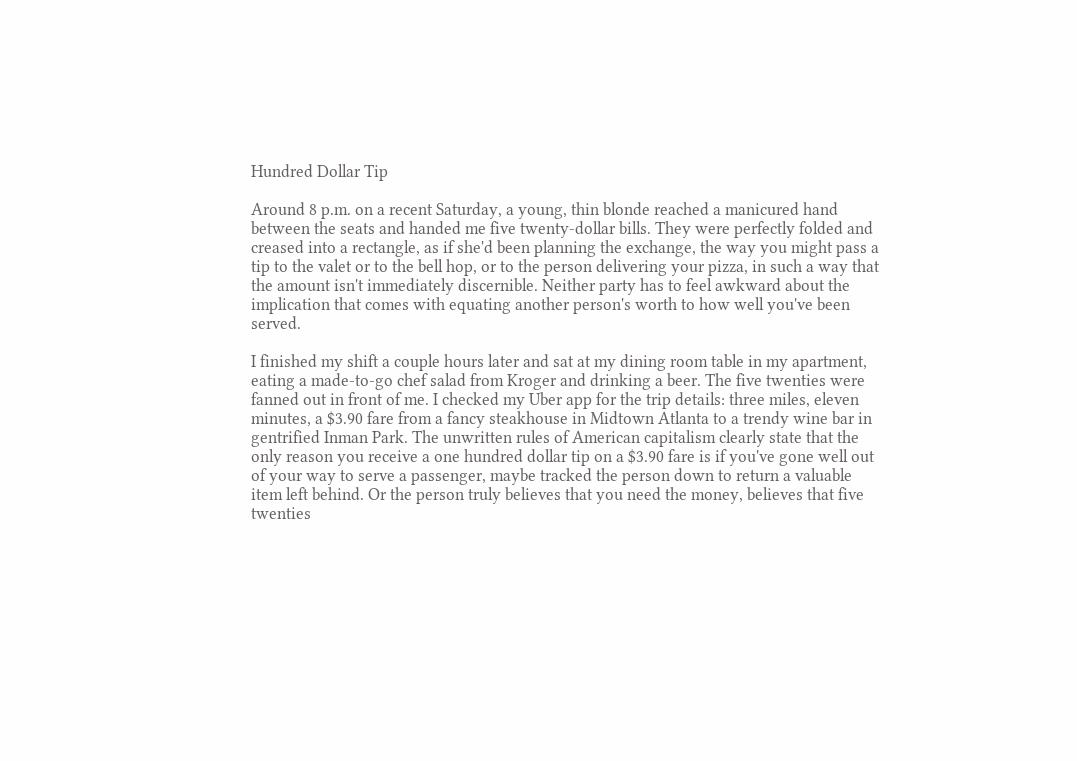Hundred Dollar Tip

Around 8 p.m. on a recent Saturday, a young, thin blonde reached a manicured hand between the seats and handed me five twenty-dollar bills. They were perfectly folded and creased into a rectangle, as if she'd been planning the exchange, the way you might pass a tip to the valet or to the bell hop, or to the person delivering your pizza, in such a way that the amount isn't immediately discernible. Neither party has to feel awkward about the implication that comes with equating another person's worth to how well you've been served.

I finished my shift a couple hours later and sat at my dining room table in my apartment, eating a made-to-go chef salad from Kroger and drinking a beer. The five twenties were fanned out in front of me. I checked my Uber app for the trip details: three miles, eleven minutes, a $3.90 fare from a fancy steakhouse in Midtown Atlanta to a trendy wine bar in gentrified Inman Park. The unwritten rules of American capitalism clearly state that the only reason you receive a one hundred dollar tip on a $3.90 fare is if you've gone well out of your way to serve a passenger, maybe tracked the person down to return a valuable item left behind. Or the person truly believes that you need the money, believes that five twenties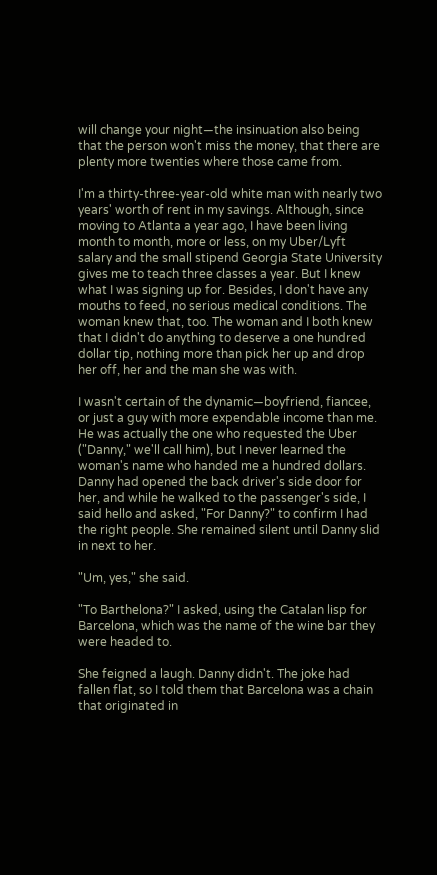will change your night—the insinuation also being that the person won't miss the money, that there are plenty more twenties where those came from.

I'm a thirty-three-year-old white man with nearly two years' worth of rent in my savings. Although, since moving to Atlanta a year ago, I have been living month to month, more or less, on my Uber/Lyft salary and the small stipend Georgia State University gives me to teach three classes a year. But I knew what I was signing up for. Besides, I don't have any mouths to feed, no serious medical conditions. The woman knew that, too. The woman and I both knew that I didn't do anything to deserve a one hundred dollar tip, nothing more than pick her up and drop her off, her and the man she was with.

I wasn't certain of the dynamic—boyfriend, fiancee, or just a guy with more expendable income than me. He was actually the one who requested the Uber ("Danny," we'll call him), but I never learned the woman's name who handed me a hundred dollars. Danny had opened the back driver's side door for her, and while he walked to the passenger's side, I said hello and asked, "For Danny?" to confirm I had the right people. She remained silent until Danny slid in next to her.

"Um, yes," she said.

"To Barthelona?" I asked, using the Catalan lisp for Barcelona, which was the name of the wine bar they were headed to.

She feigned a laugh. Danny didn't. The joke had fallen flat, so I told them that Barcelona was a chain that originated in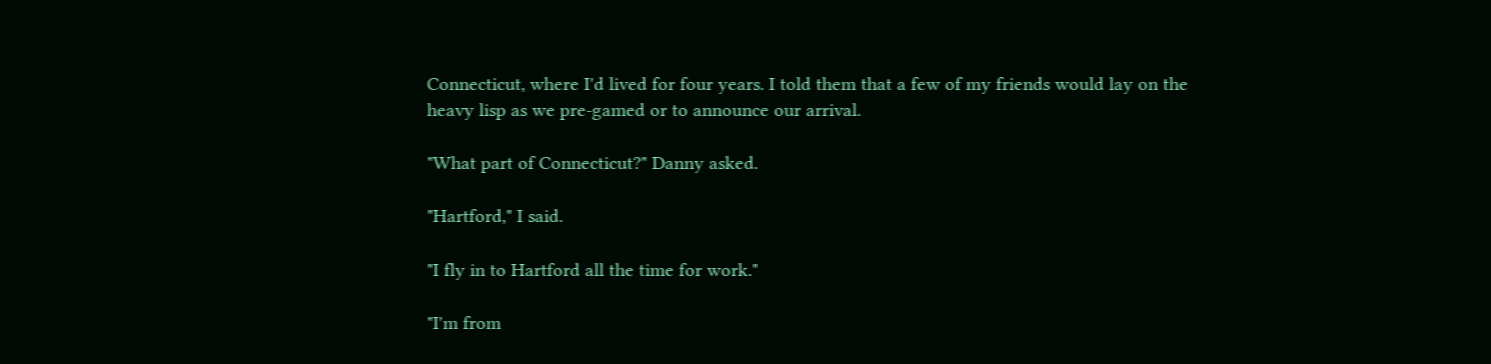Connecticut, where I'd lived for four years. I told them that a few of my friends would lay on the heavy lisp as we pre-gamed or to announce our arrival.

"What part of Connecticut?" Danny asked.

"Hartford," I said.

"I fly in to Hartford all the time for work."

"I'm from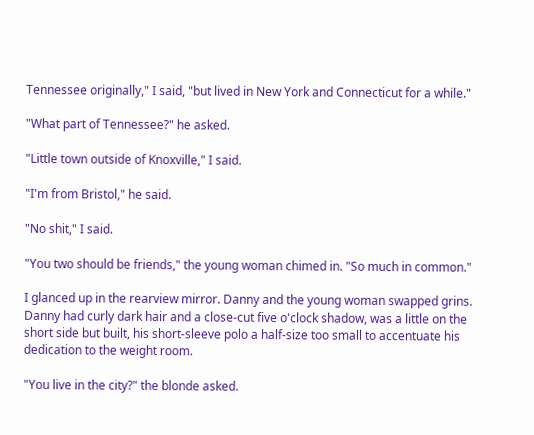Tennessee originally," I said, "but lived in New York and Connecticut for a while."

"What part of Tennessee?" he asked.

"Little town outside of Knoxville," I said.

"I'm from Bristol," he said.

"No shit," I said.

"You two should be friends," the young woman chimed in. "So much in common."

I glanced up in the rearview mirror. Danny and the young woman swapped grins. Danny had curly dark hair and a close-cut five o'clock shadow, was a little on the short side but built, his short-sleeve polo a half-size too small to accentuate his dedication to the weight room.

"You live in the city?" the blonde asked.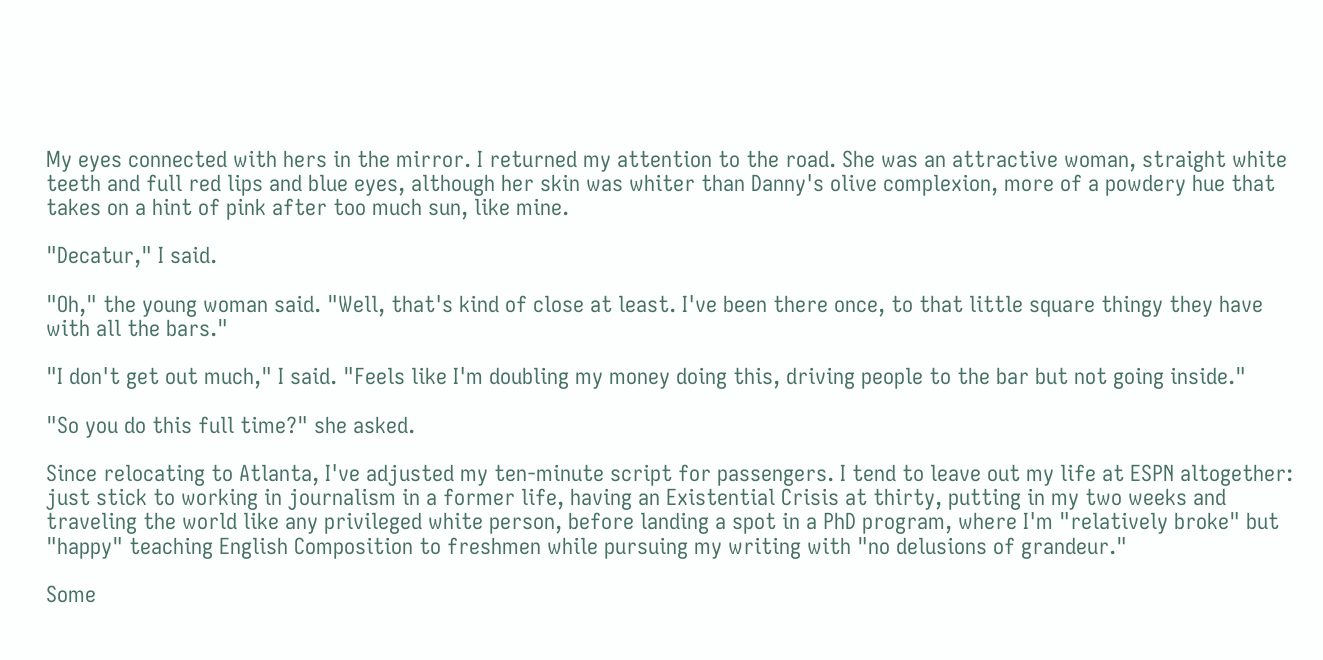My eyes connected with hers in the mirror. I returned my attention to the road. She was an attractive woman, straight white teeth and full red lips and blue eyes, although her skin was whiter than Danny's olive complexion, more of a powdery hue that takes on a hint of pink after too much sun, like mine.

"Decatur," I said.

"Oh," the young woman said. "Well, that's kind of close at least. I've been there once, to that little square thingy they have with all the bars."

"I don't get out much," I said. "Feels like I'm doubling my money doing this, driving people to the bar but not going inside."

"So you do this full time?" she asked.

Since relocating to Atlanta, I've adjusted my ten-minute script for passengers. I tend to leave out my life at ESPN altogether: just stick to working in journalism in a former life, having an Existential Crisis at thirty, putting in my two weeks and traveling the world like any privileged white person, before landing a spot in a PhD program, where I'm "relatively broke" but "happy" teaching English Composition to freshmen while pursuing my writing with "no delusions of grandeur."

Some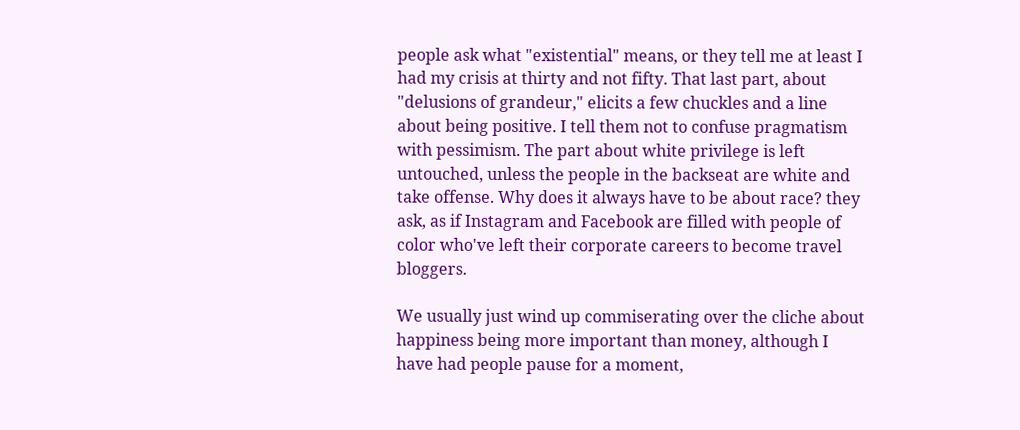people ask what "existential" means, or they tell me at least I had my crisis at thirty and not fifty. That last part, about "delusions of grandeur," elicits a few chuckles and a line about being positive. I tell them not to confuse pragmatism with pessimism. The part about white privilege is left untouched, unless the people in the backseat are white and take offense. Why does it always have to be about race? they ask, as if Instagram and Facebook are filled with people of color who've left their corporate careers to become travel bloggers.

We usually just wind up commiserating over the cliche about happiness being more important than money, although I have had people pause for a moment,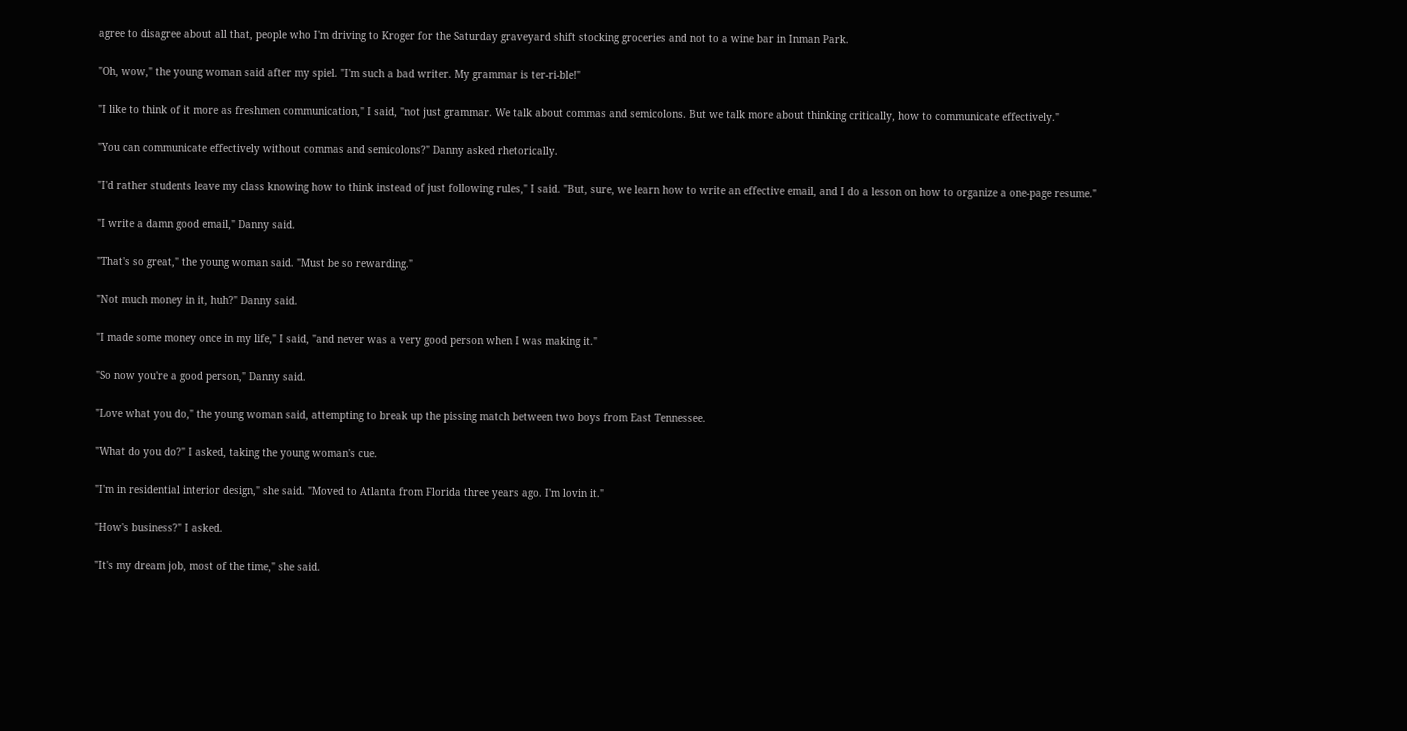agree to disagree about all that, people who I'm driving to Kroger for the Saturday graveyard shift stocking groceries and not to a wine bar in Inman Park.

"Oh, wow," the young woman said after my spiel. "I'm such a bad writer. My grammar is ter-ri-ble!"

"I like to think of it more as freshmen communication," I said, "not just grammar. We talk about commas and semicolons. But we talk more about thinking critically, how to communicate effectively."

"You can communicate effectively without commas and semicolons?" Danny asked rhetorically.

"I'd rather students leave my class knowing how to think instead of just following rules," I said. "But, sure, we learn how to write an effective email, and I do a lesson on how to organize a one-page resume."

"I write a damn good email," Danny said.

"That's so great," the young woman said. "Must be so rewarding."

"Not much money in it, huh?" Danny said.

"I made some money once in my life," I said, "and never was a very good person when I was making it."

"So now you're a good person," Danny said.

"Love what you do," the young woman said, attempting to break up the pissing match between two boys from East Tennessee.

"What do you do?" I asked, taking the young woman's cue.

"I'm in residential interior design," she said. "Moved to Atlanta from Florida three years ago. I'm lovin it."

"How's business?" I asked.

"It's my dream job, most of the time," she said.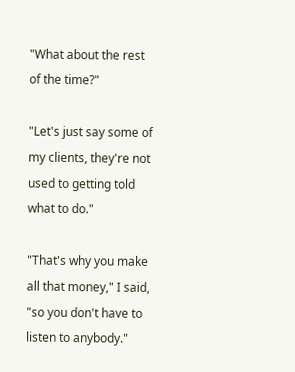"What about the rest of the time?"

"Let's just say some of my clients, they're not used to getting told what to do."

"That's why you make all that money," I said, "so you don't have to listen to anybody."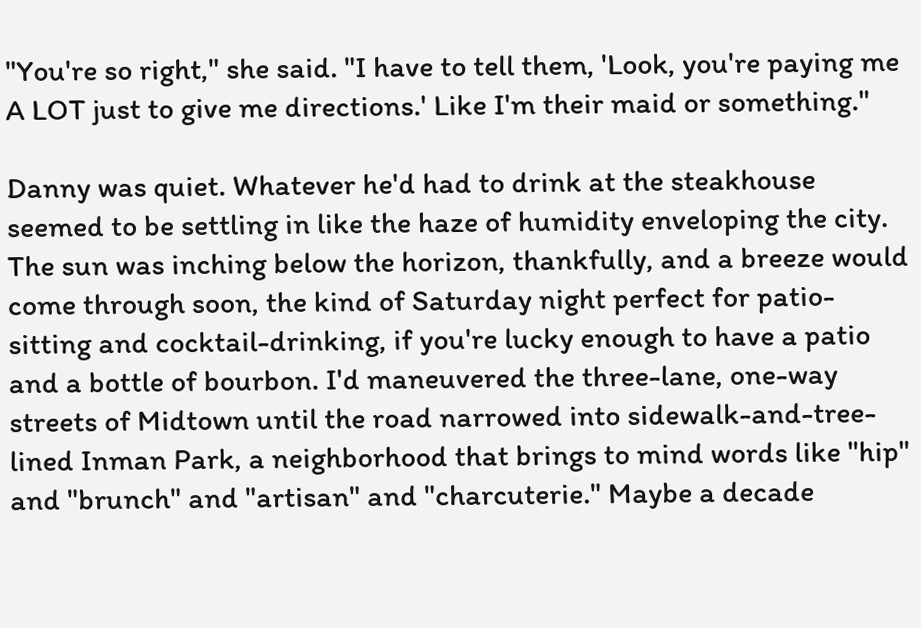"You're so right," she said. "I have to tell them, 'Look, you're paying me A LOT just to give me directions.' Like I'm their maid or something."

Danny was quiet. Whatever he'd had to drink at the steakhouse seemed to be settling in like the haze of humidity enveloping the city. The sun was inching below the horizon, thankfully, and a breeze would come through soon, the kind of Saturday night perfect for patio-sitting and cocktail-drinking, if you're lucky enough to have a patio and a bottle of bourbon. I'd maneuvered the three-lane, one-way streets of Midtown until the road narrowed into sidewalk-and-tree-lined Inman Park, a neighborhood that brings to mind words like "hip" and "brunch" and "artisan" and "charcuterie." Maybe a decade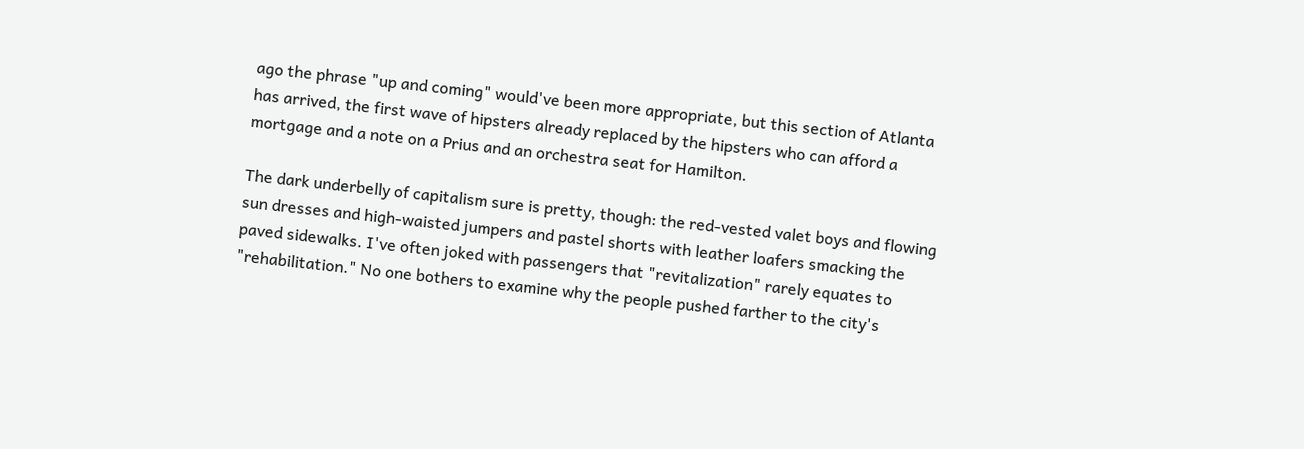ago the phrase "up and coming" would've been more appropriate, but this section of Atlanta has arrived, the first wave of hipsters already replaced by the hipsters who can afford a mortgage and a note on a Prius and an orchestra seat for Hamilton.

The dark underbelly of capitalism sure is pretty, though: the red-vested valet boys and flowing sun dresses and high-waisted jumpers and pastel shorts with leather loafers smacking the paved sidewalks. I've often joked with passengers that "revitalization" rarely equates to "rehabilitation." No one bothers to examine why the people pushed farther to the city's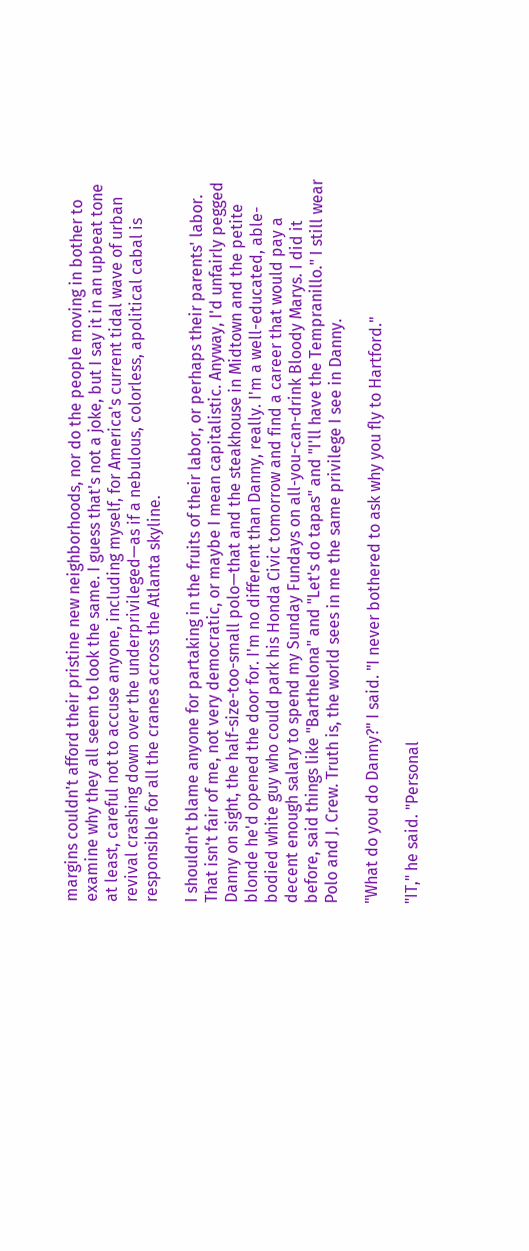margins couldn't afford their pristine new neighborhoods, nor do the people moving in bother to examine why they all seem to look the same. I guess that's not a joke, but I say it in an upbeat tone at least, careful not to accuse anyone, including myself, for America's current tidal wave of urban revival crashing down over the underprivileged—as if a nebulous, colorless, apolitical cabal is responsible for all the cranes across the Atlanta skyline.

I shouldn't blame anyone for partaking in the fruits of their labor, or perhaps their parents' labor. That isn't fair of me, not very democratic, or maybe I mean capitalistic. Anyway, I'd unfairly pegged Danny on sight, the half-size-too-small polo—that and the steakhouse in Midtown and the petite blonde he'd opened the door for. I'm no different than Danny, really. I'm a well-educated, able-bodied white guy who could park his Honda Civic tomorrow and find a career that would pay a decent enough salary to spend my Sunday Fundays on all-you-can-drink Bloody Marys. I did it before, said things like "Barthelona" and "Let's do tapas" and "I'll have the Tempranillo." I still wear Polo and J. Crew. Truth is, the world sees in me the same privilege I see in Danny.

"What do you do Danny?" I said. "I never bothered to ask why you fly to Hartford."

"IT," he said. "Personal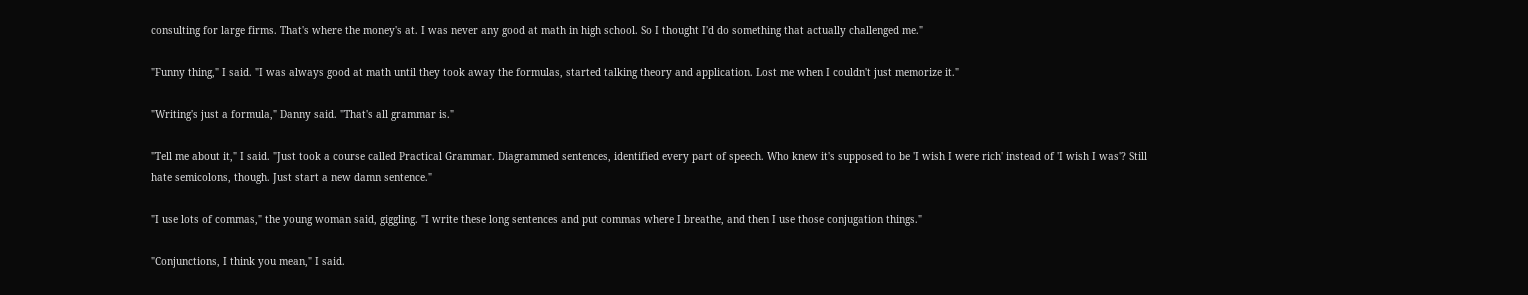consulting for large firms. That's where the money's at. I was never any good at math in high school. So I thought I'd do something that actually challenged me."

"Funny thing," I said. "I was always good at math until they took away the formulas, started talking theory and application. Lost me when I couldn't just memorize it."

"Writing's just a formula," Danny said. "That's all grammar is."

"Tell me about it," I said. "Just took a course called Practical Grammar. Diagrammed sentences, identified every part of speech. Who knew it's supposed to be 'I wish I were rich' instead of 'I wish I was'? Still hate semicolons, though. Just start a new damn sentence."

"I use lots of commas," the young woman said, giggling. "I write these long sentences and put commas where I breathe, and then I use those conjugation things."

"Conjunctions, I think you mean," I said.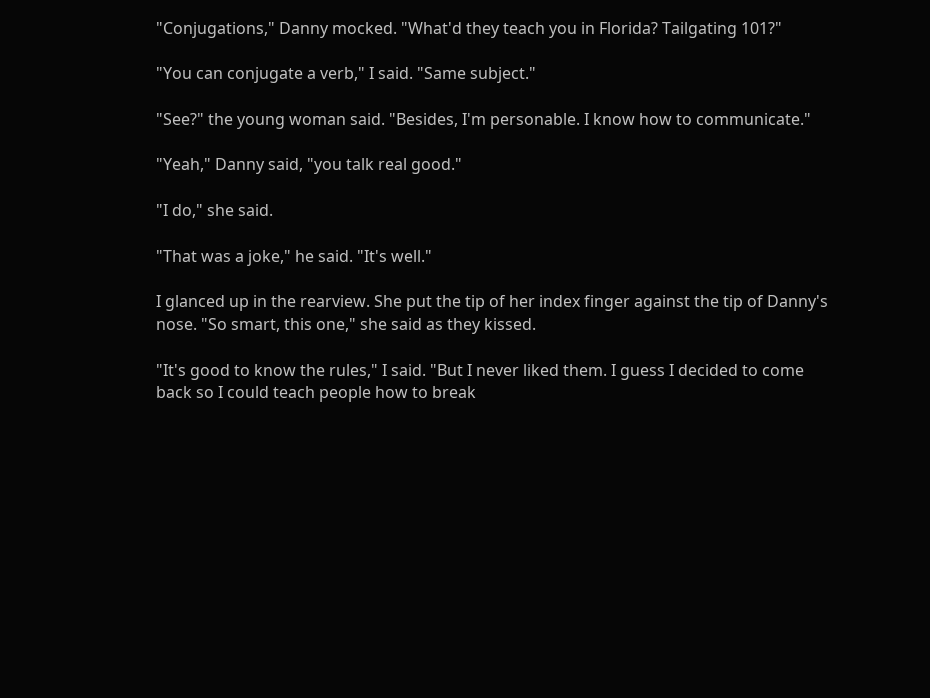"Conjugations," Danny mocked. "What'd they teach you in Florida? Tailgating 101?"

"You can conjugate a verb," I said. "Same subject."

"See?" the young woman said. "Besides, I'm personable. I know how to communicate."

"Yeah," Danny said, "you talk real good."

"I do," she said.

"That was a joke," he said. "It's well."

I glanced up in the rearview. She put the tip of her index finger against the tip of Danny's nose. "So smart, this one," she said as they kissed.

"It's good to know the rules," I said. "But I never liked them. I guess I decided to come back so I could teach people how to break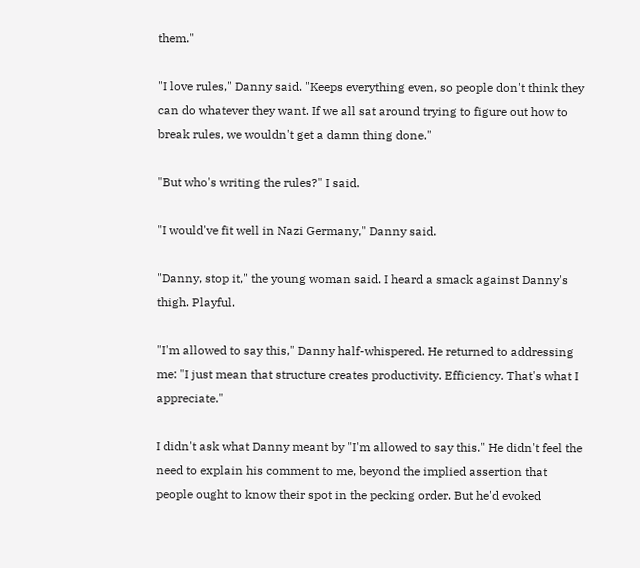them."

"I love rules," Danny said. "Keeps everything even, so people don't think they can do whatever they want. If we all sat around trying to figure out how to break rules, we wouldn't get a damn thing done."

"But who's writing the rules?" I said.

"I would've fit well in Nazi Germany," Danny said.

"Danny, stop it," the young woman said. I heard a smack against Danny's thigh. Playful.

"I'm allowed to say this," Danny half-whispered. He returned to addressing me: "I just mean that structure creates productivity. Efficiency. That's what I appreciate."

I didn't ask what Danny meant by "I'm allowed to say this." He didn't feel the need to explain his comment to me, beyond the implied assertion that people ought to know their spot in the pecking order. But he'd evoked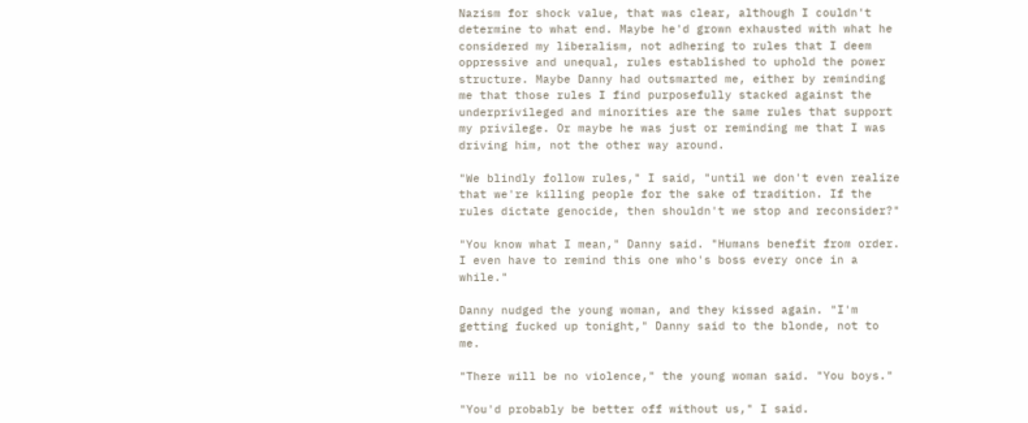Nazism for shock value, that was clear, although I couldn't determine to what end. Maybe he'd grown exhausted with what he considered my liberalism, not adhering to rules that I deem oppressive and unequal, rules established to uphold the power structure. Maybe Danny had outsmarted me, either by reminding me that those rules I find purposefully stacked against the underprivileged and minorities are the same rules that support my privilege. Or maybe he was just or reminding me that I was driving him, not the other way around.

"We blindly follow rules," I said, "until we don't even realize that we're killing people for the sake of tradition. If the rules dictate genocide, then shouldn't we stop and reconsider?"

"You know what I mean," Danny said. "Humans benefit from order. I even have to remind this one who's boss every once in a while."

Danny nudged the young woman, and they kissed again. "I'm getting fucked up tonight," Danny said to the blonde, not to me.

"There will be no violence," the young woman said. "You boys."

"You'd probably be better off without us," I said.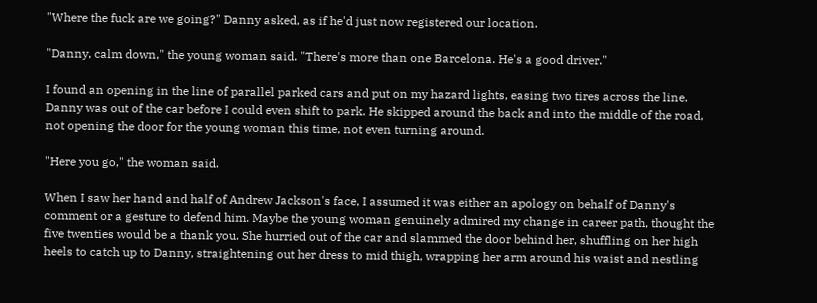"Where the fuck are we going?" Danny asked, as if he'd just now registered our location.

"Danny, calm down," the young woman said. "There's more than one Barcelona. He's a good driver."

I found an opening in the line of parallel parked cars and put on my hazard lights, easing two tires across the line. Danny was out of the car before I could even shift to park. He skipped around the back and into the middle of the road, not opening the door for the young woman this time, not even turning around.

"Here you go," the woman said.

When I saw her hand and half of Andrew Jackson's face, I assumed it was either an apology on behalf of Danny's comment or a gesture to defend him. Maybe the young woman genuinely admired my change in career path, thought the five twenties would be a thank you. She hurried out of the car and slammed the door behind her, shuffling on her high heels to catch up to Danny, straightening out her dress to mid thigh, wrapping her arm around his waist and nestling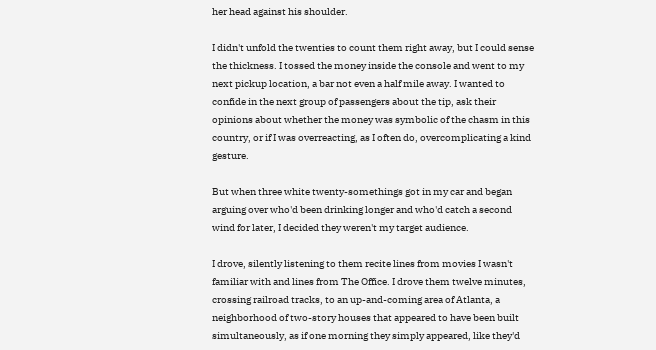her head against his shoulder.

I didn't unfold the twenties to count them right away, but I could sense the thickness. I tossed the money inside the console and went to my next pickup location, a bar not even a half mile away. I wanted to confide in the next group of passengers about the tip, ask their opinions about whether the money was symbolic of the chasm in this country, or if I was overreacting, as I often do, overcomplicating a kind gesture.

But when three white twenty-somethings got in my car and began arguing over who'd been drinking longer and who'd catch a second wind for later, I decided they weren't my target audience.

I drove, silently listening to them recite lines from movies I wasn't familiar with and lines from The Office. I drove them twelve minutes, crossing railroad tracks, to an up-and-coming area of Atlanta, a neighborhood of two-story houses that appeared to have been built simultaneously, as if one morning they simply appeared, like they'd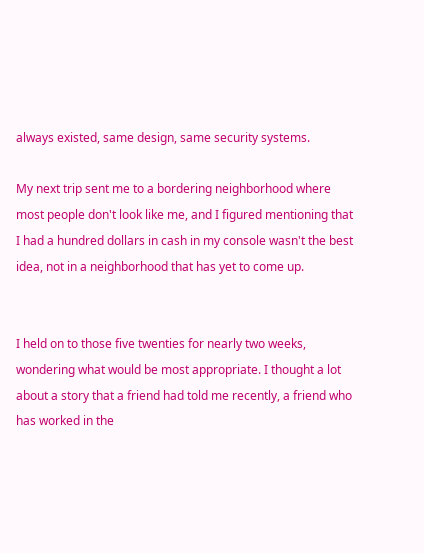always existed, same design, same security systems.

My next trip sent me to a bordering neighborhood where most people don't look like me, and I figured mentioning that I had a hundred dollars in cash in my console wasn't the best idea, not in a neighborhood that has yet to come up.


I held on to those five twenties for nearly two weeks, wondering what would be most appropriate. I thought a lot about a story that a friend had told me recently, a friend who has worked in the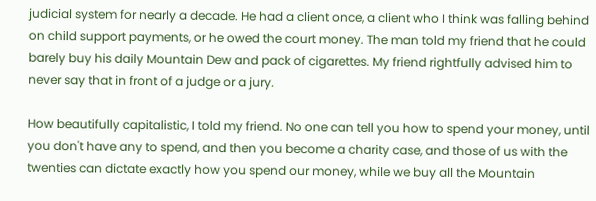judicial system for nearly a decade. He had a client once, a client who I think was falling behind on child support payments, or he owed the court money. The man told my friend that he could barely buy his daily Mountain Dew and pack of cigarettes. My friend rightfully advised him to never say that in front of a judge or a jury.

How beautifully capitalistic, I told my friend. No one can tell you how to spend your money, until you don't have any to spend, and then you become a charity case, and those of us with the twenties can dictate exactly how you spend our money, while we buy all the Mountain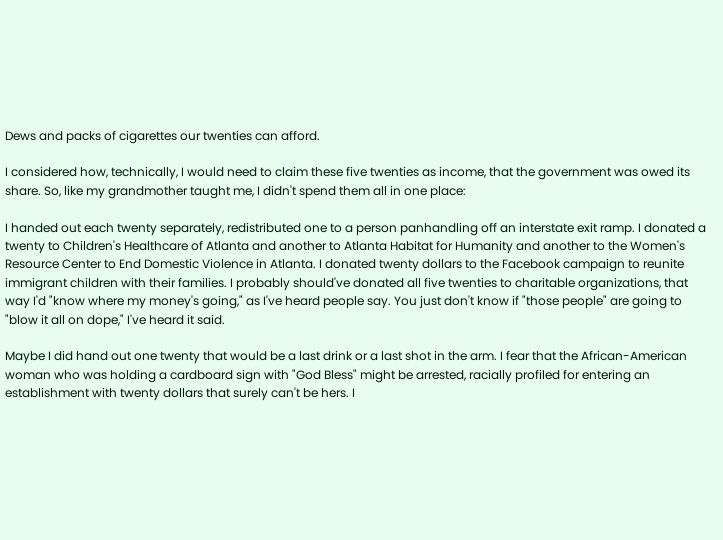Dews and packs of cigarettes our twenties can afford.

I considered how, technically, I would need to claim these five twenties as income, that the government was owed its share. So, like my grandmother taught me, I didn't spend them all in one place:

I handed out each twenty separately, redistributed one to a person panhandling off an interstate exit ramp. I donated a twenty to Children's Healthcare of Atlanta and another to Atlanta Habitat for Humanity and another to the Women's Resource Center to End Domestic Violence in Atlanta. I donated twenty dollars to the Facebook campaign to reunite immigrant children with their families. I probably should've donated all five twenties to charitable organizations, that way I'd "know where my money's going," as I've heard people say. You just don't know if "those people" are going to "blow it all on dope," I've heard it said.

Maybe I did hand out one twenty that would be a last drink or a last shot in the arm. I fear that the African-American woman who was holding a cardboard sign with "God Bless" might be arrested, racially profiled for entering an establishment with twenty dollars that surely can't be hers. I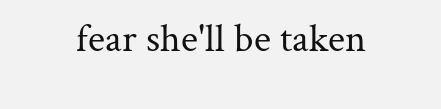fear she'll be taken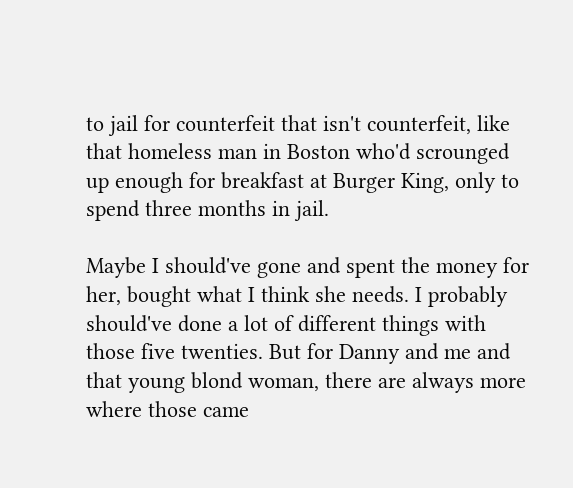to jail for counterfeit that isn't counterfeit, like that homeless man in Boston who'd scrounged up enough for breakfast at Burger King, only to spend three months in jail.

Maybe I should've gone and spent the money for her, bought what I think she needs. I probably should've done a lot of different things with those five twenties. But for Danny and me and that young blond woman, there are always more where those came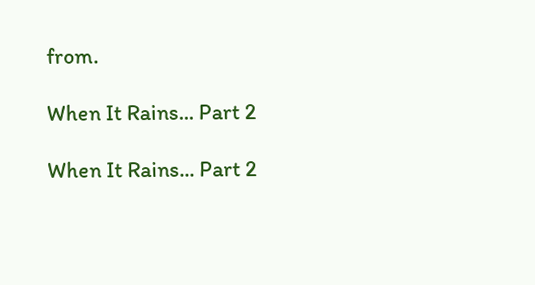from.

When It Rains... Part 2

When It Rains... Part 2